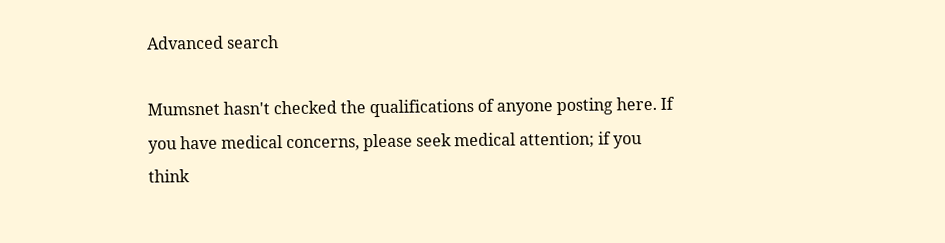Advanced search

Mumsnet hasn't checked the qualifications of anyone posting here. If you have medical concerns, please seek medical attention; if you think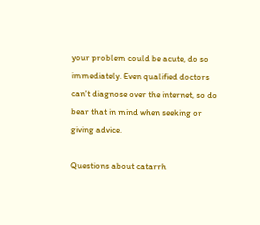your problem could be acute, do so immediately. Even qualified doctors can't diagnose over the internet, so do bear that in mind when seeking or giving advice.

Questions about catarrh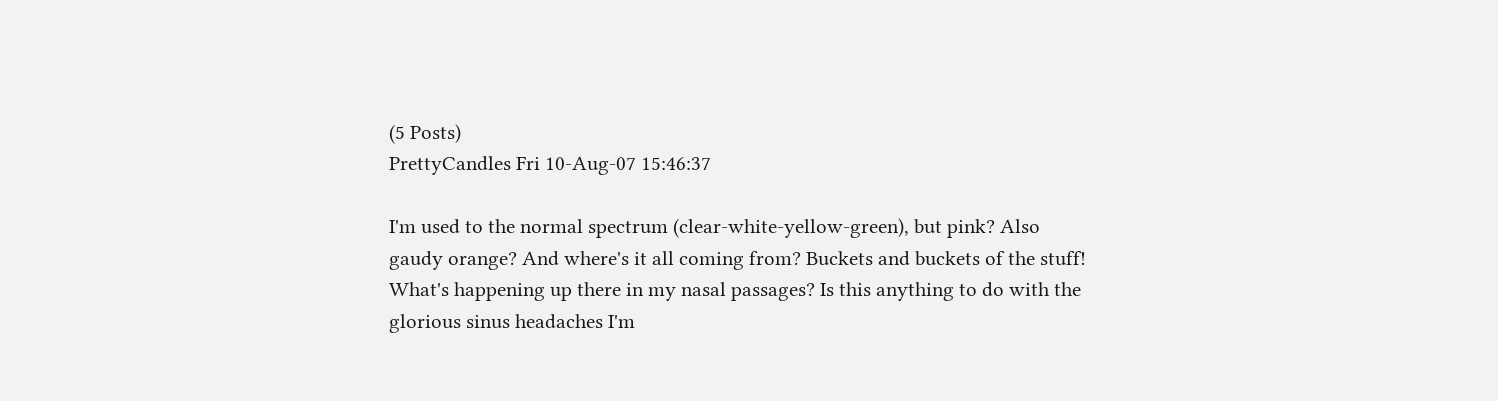(5 Posts)
PrettyCandles Fri 10-Aug-07 15:46:37

I'm used to the normal spectrum (clear-white-yellow-green), but pink? Also gaudy orange? And where's it all coming from? Buckets and buckets of the stuff!
What's happening up there in my nasal passages? Is this anything to do with the glorious sinus headaches I'm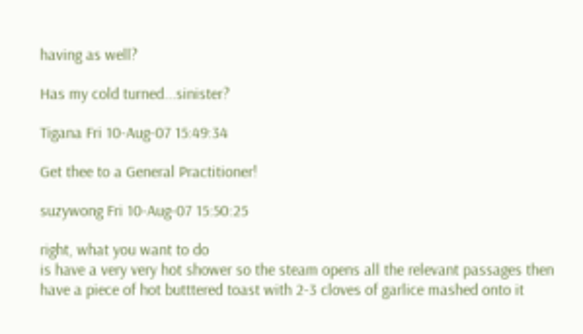having as well?

Has my cold turned...sinister?

Tigana Fri 10-Aug-07 15:49:34

Get thee to a General Practitioner!

suzywong Fri 10-Aug-07 15:50:25

right, what you want to do
is have a very very hot shower so the steam opens all the relevant passages then have a piece of hot butttered toast with 2-3 cloves of garlice mashed onto it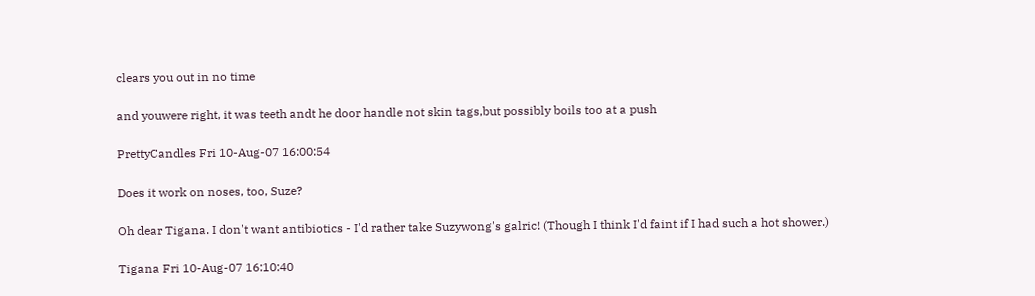clears you out in no time

and youwere right, it was teeth andt he door handle not skin tags,but possibly boils too at a push

PrettyCandles Fri 10-Aug-07 16:00:54

Does it work on noses, too, Suze?

Oh dear Tigana. I don't want antibiotics - I'd rather take Suzywong's galric! (Though I think I'd faint if I had such a hot shower.)

Tigana Fri 10-Aug-07 16:10:40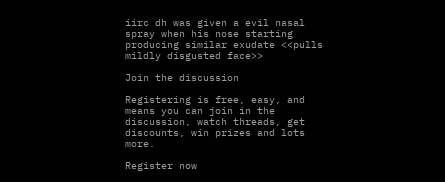iirc dh was given a evil nasal spray when his nose starting producing similar exudate <<pulls mildly disgusted face>>

Join the discussion

Registering is free, easy, and means you can join in the discussion, watch threads, get discounts, win prizes and lots more.

Register now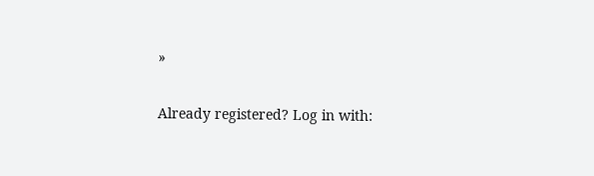»

Already registered? Log in with: